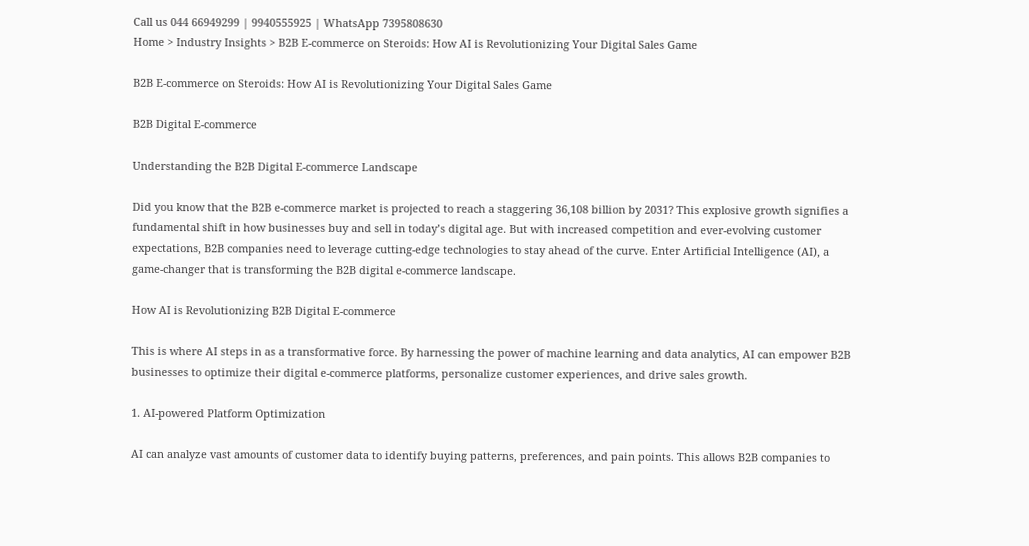Call us 044 66949299 | 9940555925 | WhatsApp 7395808630
Home > Industry Insights > B2B E-commerce on Steroids: How AI is Revolutionizing Your Digital Sales Game

B2B E-commerce on Steroids: How AI is Revolutionizing Your Digital Sales Game

B2B Digital E-commerce

Understanding the B2B Digital E-commerce Landscape

Did you know that the B2B e-commerce market is projected to reach a staggering 36,108 billion by 2031? This explosive growth signifies a fundamental shift in how businesses buy and sell in today’s digital age. But with increased competition and ever-evolving customer expectations, B2B companies need to leverage cutting-edge technologies to stay ahead of the curve. Enter Artificial Intelligence (AI), a game-changer that is transforming the B2B digital e-commerce landscape.

How AI is Revolutionizing B2B Digital E-commerce

This is where AI steps in as a transformative force. By harnessing the power of machine learning and data analytics, AI can empower B2B businesses to optimize their digital e-commerce platforms, personalize customer experiences, and drive sales growth.

1. AI-powered Platform Optimization

AI can analyze vast amounts of customer data to identify buying patterns, preferences, and pain points. This allows B2B companies to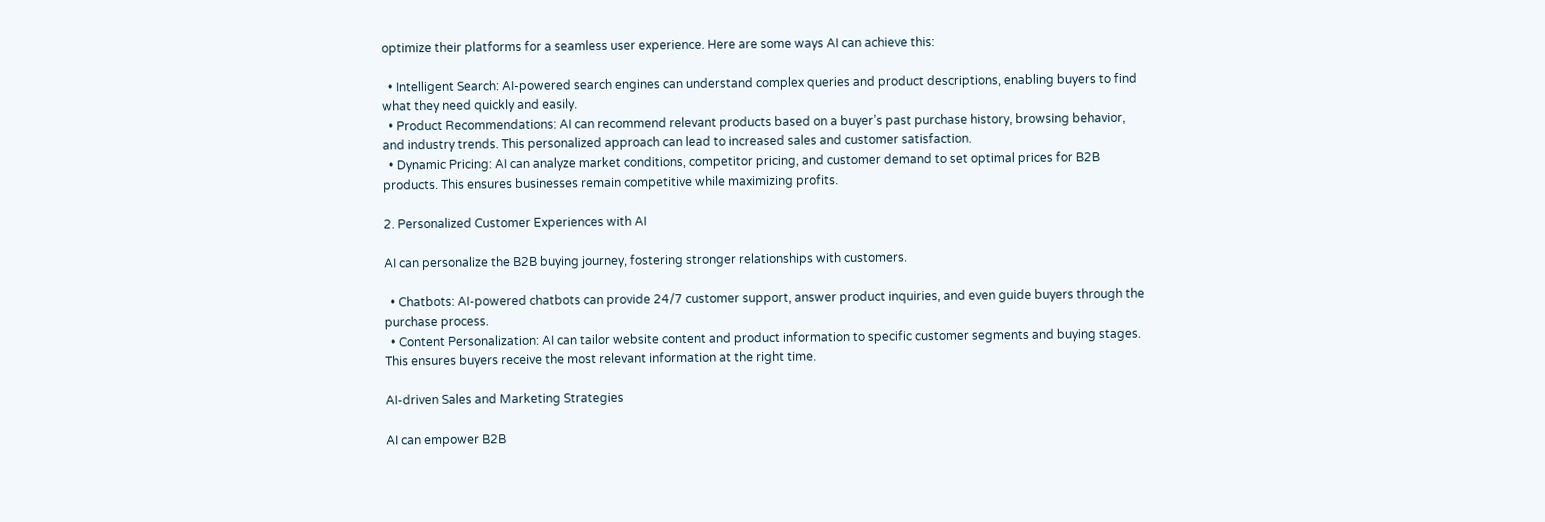optimize their platforms for a seamless user experience. Here are some ways AI can achieve this:

  • Intelligent Search: AI-powered search engines can understand complex queries and product descriptions, enabling buyers to find what they need quickly and easily.
  • Product Recommendations: AI can recommend relevant products based on a buyer’s past purchase history, browsing behavior, and industry trends. This personalized approach can lead to increased sales and customer satisfaction.
  • Dynamic Pricing: AI can analyze market conditions, competitor pricing, and customer demand to set optimal prices for B2B products. This ensures businesses remain competitive while maximizing profits.

2. Personalized Customer Experiences with AI

AI can personalize the B2B buying journey, fostering stronger relationships with customers.

  • Chatbots: AI-powered chatbots can provide 24/7 customer support, answer product inquiries, and even guide buyers through the purchase process.
  • Content Personalization: AI can tailor website content and product information to specific customer segments and buying stages. This ensures buyers receive the most relevant information at the right time.

AI-driven Sales and Marketing Strategies

AI can empower B2B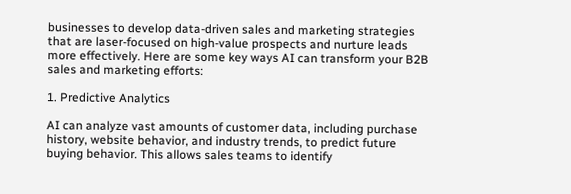businesses to develop data-driven sales and marketing strategies that are laser-focused on high-value prospects and nurture leads more effectively. Here are some key ways AI can transform your B2B sales and marketing efforts:

1. Predictive Analytics

AI can analyze vast amounts of customer data, including purchase history, website behavior, and industry trends, to predict future buying behavior. This allows sales teams to identify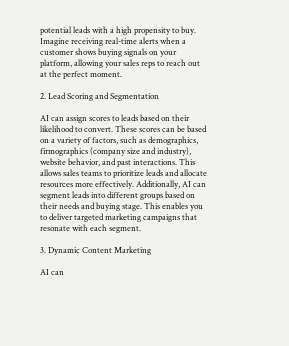potential leads with a high propensity to buy. Imagine receiving real-time alerts when a customer shows buying signals on your platform, allowing your sales reps to reach out at the perfect moment.

2. Lead Scoring and Segmentation

AI can assign scores to leads based on their likelihood to convert. These scores can be based on a variety of factors, such as demographics, firmographics (company size and industry), website behavior, and past interactions. This allows sales teams to prioritize leads and allocate resources more effectively. Additionally, AI can segment leads into different groups based on their needs and buying stage. This enables you to deliver targeted marketing campaigns that resonate with each segment.

3. Dynamic Content Marketing

AI can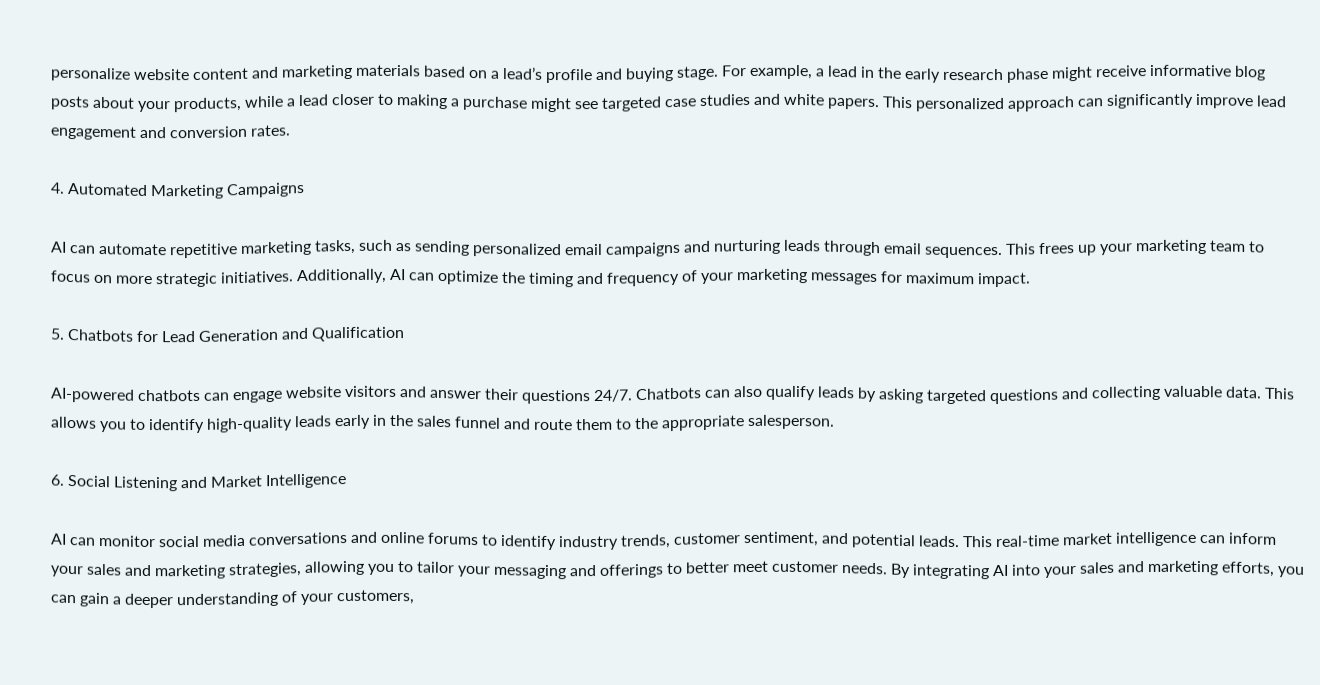personalize website content and marketing materials based on a lead’s profile and buying stage. For example, a lead in the early research phase might receive informative blog posts about your products, while a lead closer to making a purchase might see targeted case studies and white papers. This personalized approach can significantly improve lead engagement and conversion rates.

4. Automated Marketing Campaigns

AI can automate repetitive marketing tasks, such as sending personalized email campaigns and nurturing leads through email sequences. This frees up your marketing team to focus on more strategic initiatives. Additionally, AI can optimize the timing and frequency of your marketing messages for maximum impact.

5. Chatbots for Lead Generation and Qualification

AI-powered chatbots can engage website visitors and answer their questions 24/7. Chatbots can also qualify leads by asking targeted questions and collecting valuable data. This allows you to identify high-quality leads early in the sales funnel and route them to the appropriate salesperson.

6. Social Listening and Market Intelligence

AI can monitor social media conversations and online forums to identify industry trends, customer sentiment, and potential leads. This real-time market intelligence can inform your sales and marketing strategies, allowing you to tailor your messaging and offerings to better meet customer needs. By integrating AI into your sales and marketing efforts, you can gain a deeper understanding of your customers,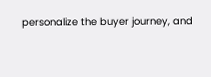personalize the buyer journey, and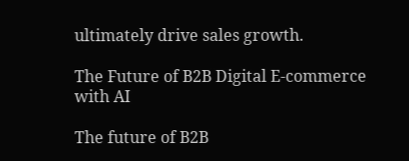ultimately drive sales growth.

The Future of B2B Digital E-commerce with AI

The future of B2B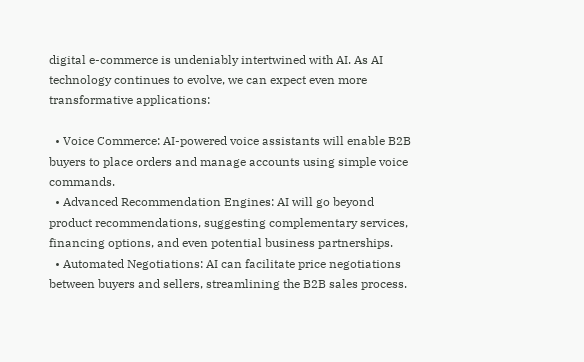digital e-commerce is undeniably intertwined with AI. As AI technology continues to evolve, we can expect even more transformative applications:

  • Voice Commerce: AI-powered voice assistants will enable B2B buyers to place orders and manage accounts using simple voice commands.
  • Advanced Recommendation Engines: AI will go beyond product recommendations, suggesting complementary services, financing options, and even potential business partnerships.
  • Automated Negotiations: AI can facilitate price negotiations between buyers and sellers, streamlining the B2B sales process.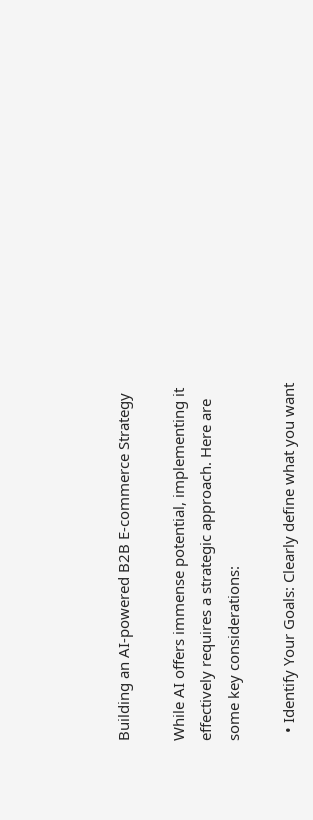Building an AI-powered B2B E-commerce Strategy

While AI offers immense potential, implementing it effectively requires a strategic approach. Here are some key considerations:

  • Identify Your Goals: Clearly define what you want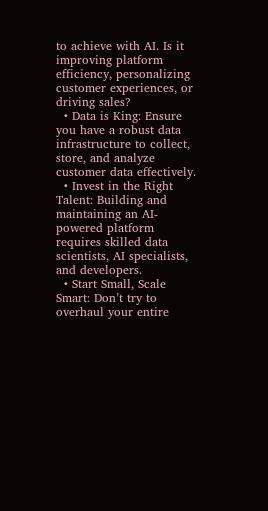to achieve with AI. Is it improving platform efficiency, personalizing customer experiences, or driving sales?
  • Data is King: Ensure you have a robust data infrastructure to collect, store, and analyze customer data effectively.
  • Invest in the Right Talent: Building and maintaining an AI-powered platform requires skilled data scientists, AI specialists, and developers.
  • Start Small, Scale Smart: Don’t try to overhaul your entire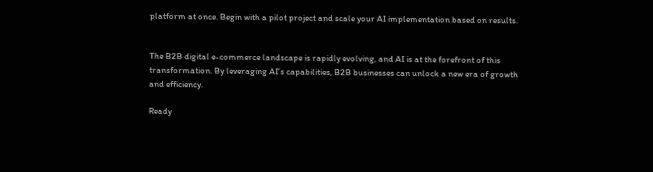platform at once. Begin with a pilot project and scale your AI implementation based on results.


The B2B digital e-commerce landscape is rapidly evolving, and AI is at the forefront of this transformation. By leveraging AI’s capabilities, B2B businesses can unlock a new era of growth and efficiency.

Ready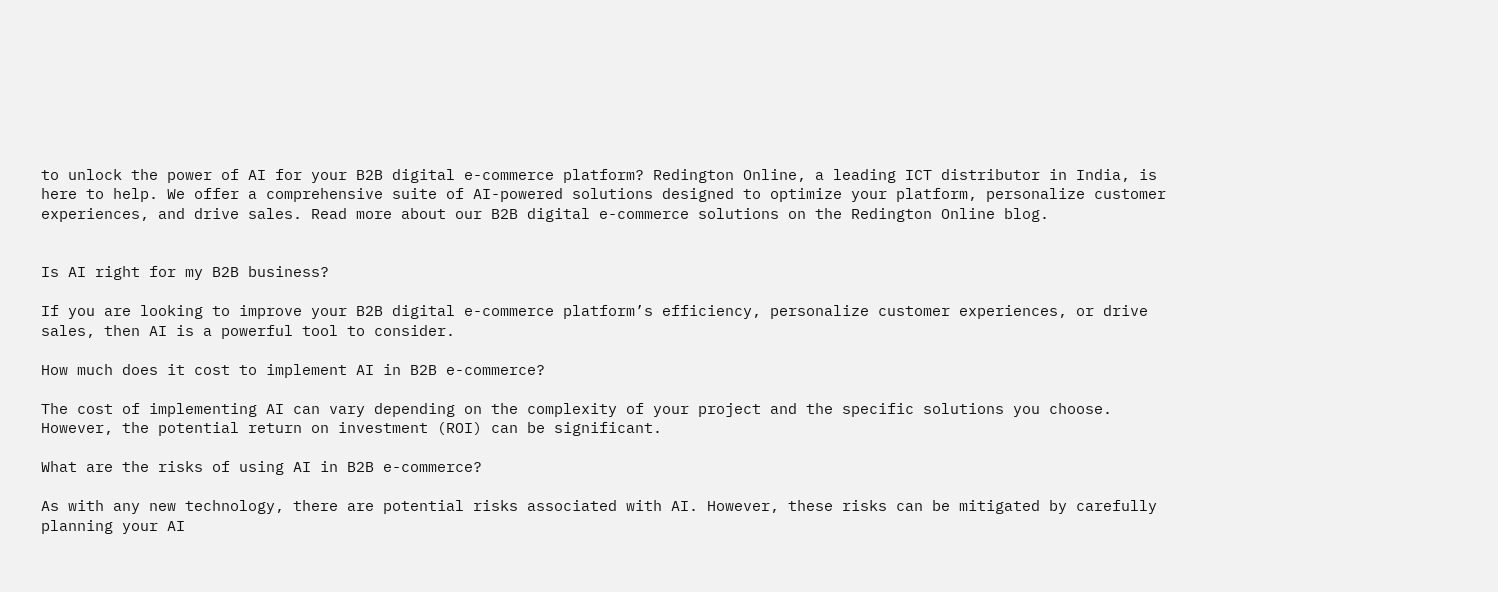to unlock the power of AI for your B2B digital e-commerce platform? Redington Online, a leading ICT distributor in India, is here to help. We offer a comprehensive suite of AI-powered solutions designed to optimize your platform, personalize customer experiences, and drive sales. Read more about our B2B digital e-commerce solutions on the Redington Online blog.


Is AI right for my B2B business?

If you are looking to improve your B2B digital e-commerce platform’s efficiency, personalize customer experiences, or drive sales, then AI is a powerful tool to consider.

How much does it cost to implement AI in B2B e-commerce?

The cost of implementing AI can vary depending on the complexity of your project and the specific solutions you choose. However, the potential return on investment (ROI) can be significant.

What are the risks of using AI in B2B e-commerce?

As with any new technology, there are potential risks associated with AI. However, these risks can be mitigated by carefully planning your AI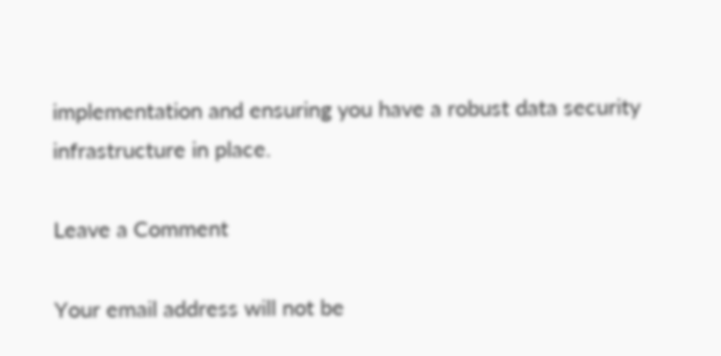implementation and ensuring you have a robust data security infrastructure in place.

Leave a Comment

Your email address will not be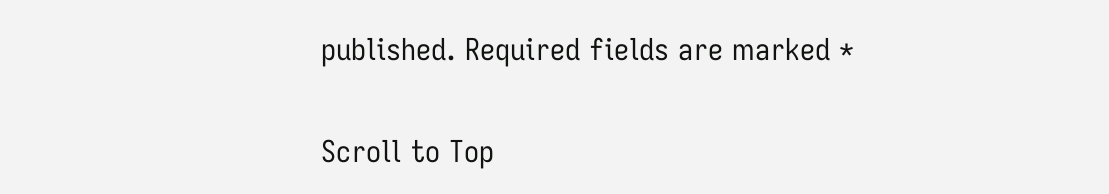published. Required fields are marked *

Scroll to Top